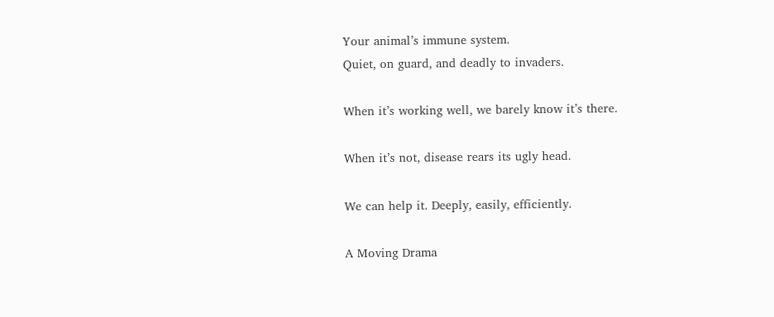Your animal’s immune system.
Quiet, on guard, and deadly to invaders.

When it’s working well, we barely know it’s there.

When it’s not, disease rears its ugly head.

We can help it. Deeply, easily, efficiently.

A Moving Drama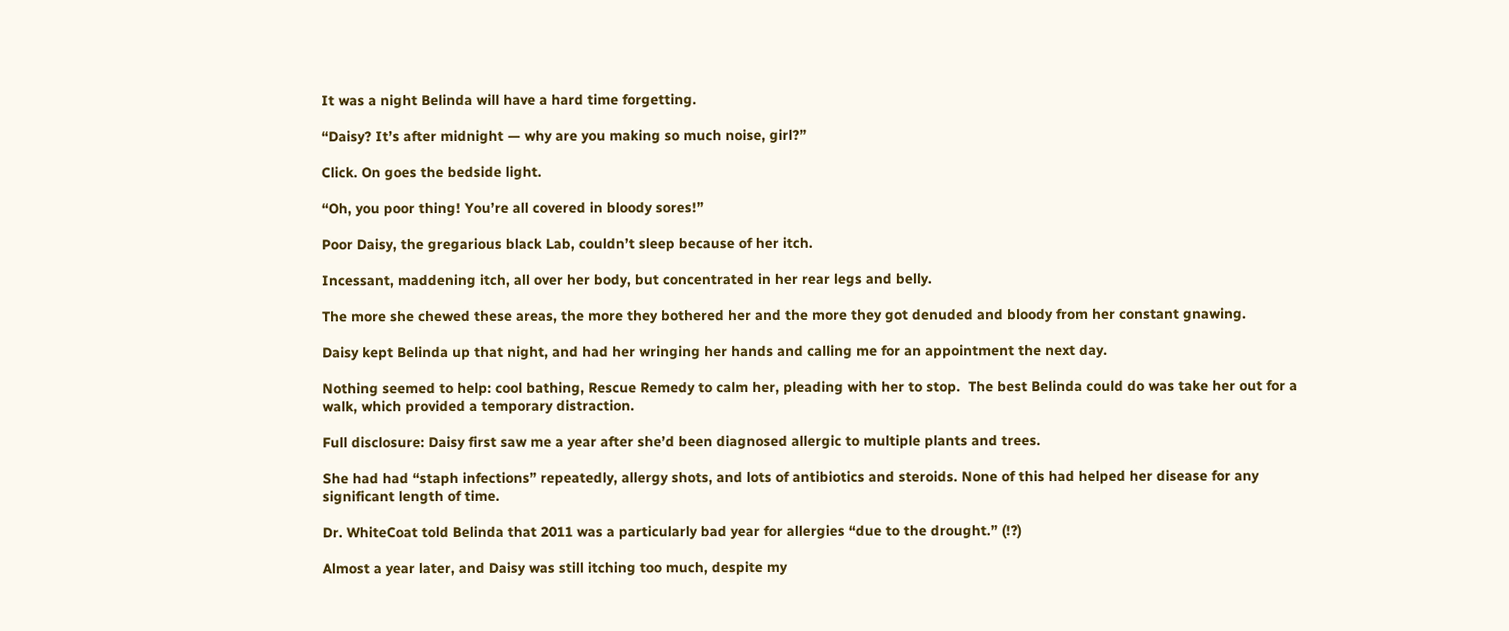It was a night Belinda will have a hard time forgetting.

“Daisy? It’s after midnight — why are you making so much noise, girl?”

Click. On goes the bedside light.

“Oh, you poor thing! You’re all covered in bloody sores!”

Poor Daisy, the gregarious black Lab, couldn’t sleep because of her itch.

Incessant, maddening itch, all over her body, but concentrated in her rear legs and belly.

The more she chewed these areas, the more they bothered her and the more they got denuded and bloody from her constant gnawing.

Daisy kept Belinda up that night, and had her wringing her hands and calling me for an appointment the next day.

Nothing seemed to help: cool bathing, Rescue Remedy to calm her, pleading with her to stop.  The best Belinda could do was take her out for a walk, which provided a temporary distraction.

Full disclosure: Daisy first saw me a year after she’d been diagnosed allergic to multiple plants and trees.

She had had “staph infections” repeatedly, allergy shots, and lots of antibiotics and steroids. None of this had helped her disease for any significant length of time.

Dr. WhiteCoat told Belinda that 2011 was a particularly bad year for allergies “due to the drought.” (!?)

Almost a year later, and Daisy was still itching too much, despite my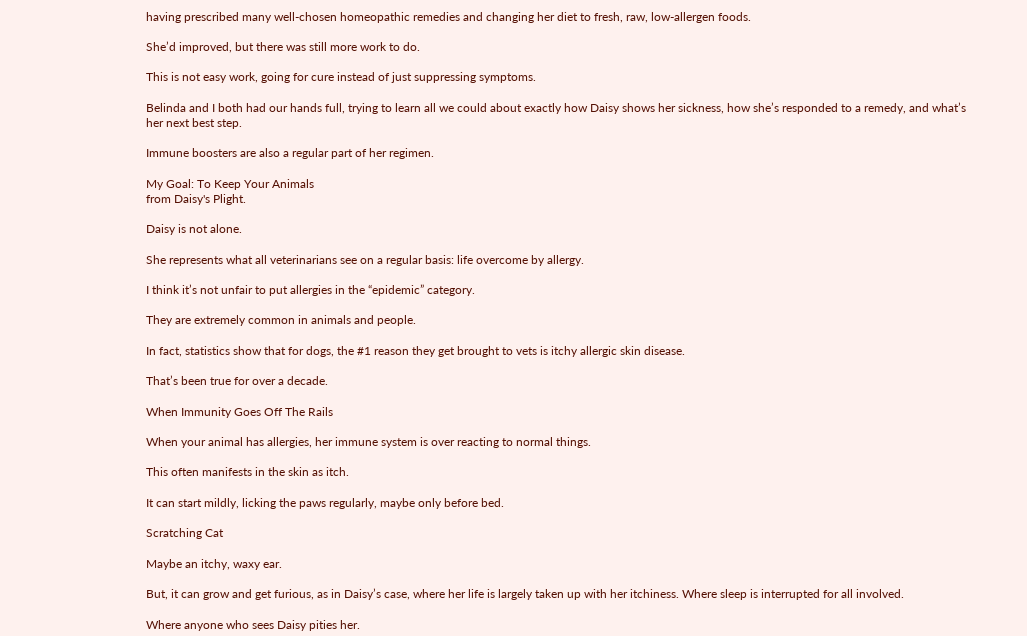having prescribed many well-chosen homeopathic remedies and changing her diet to fresh, raw, low-allergen foods.

She’d improved, but there was still more work to do.

This is not easy work, going for cure instead of just suppressing symptoms.

Belinda and I both had our hands full, trying to learn all we could about exactly how Daisy shows her sickness, how she’s responded to a remedy, and what’s her next best step.

Immune boosters are also a regular part of her regimen.

My Goal: To Keep Your Animals
from Daisy's Plight.

Daisy is not alone.

She represents what all veterinarians see on a regular basis: life overcome by allergy.

I think it’s not unfair to put allergies in the “epidemic” category.

They are extremely common in animals and people.

In fact, statistics show that for dogs, the #1 reason they get brought to vets is itchy allergic skin disease.

That’s been true for over a decade.

When Immunity Goes Off The Rails

When your animal has allergies, her immune system is over reacting to normal things.

This often manifests in the skin as itch.

It can start mildly, licking the paws regularly, maybe only before bed.

Scratching Cat

Maybe an itchy, waxy ear.

But, it can grow and get furious, as in Daisy’s case, where her life is largely taken up with her itchiness. Where sleep is interrupted for all involved.

Where anyone who sees Daisy pities her.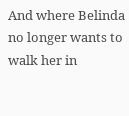And where Belinda no longer wants to walk her in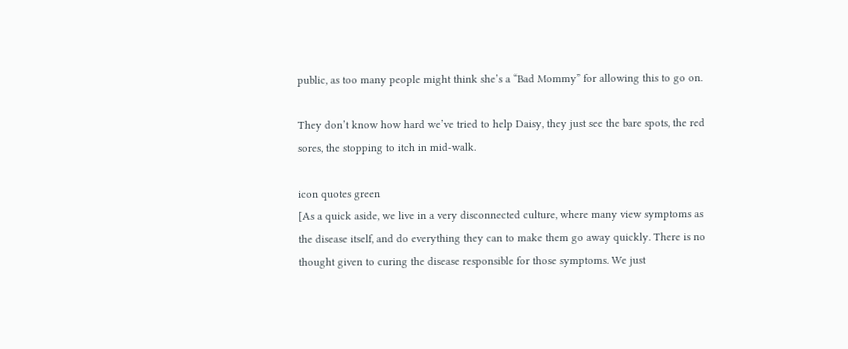public, as too many people might think she’s a “Bad Mommy” for allowing this to go on.

They don’t know how hard we’ve tried to help Daisy, they just see the bare spots, the red sores, the stopping to itch in mid-walk.

icon quotes green
[As a quick aside, we live in a very disconnected culture, where many view symptoms as the disease itself, and do everything they can to make them go away quickly. There is no thought given to curing the disease responsible for those symptoms. We just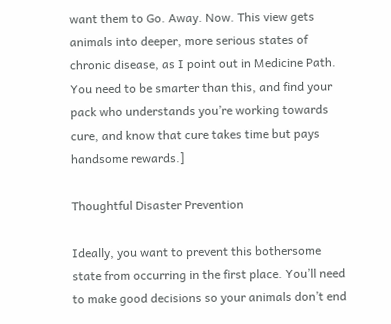want them to Go. Away. Now. This view gets animals into deeper, more serious states of chronic disease, as I point out in Medicine Path. You need to be smarter than this, and find your pack who understands you’re working towards cure, and know that cure takes time but pays handsome rewards.]

Thoughtful Disaster Prevention

Ideally, you want to prevent this bothersome state from occurring in the first place. You’ll need to make good decisions so your animals don’t end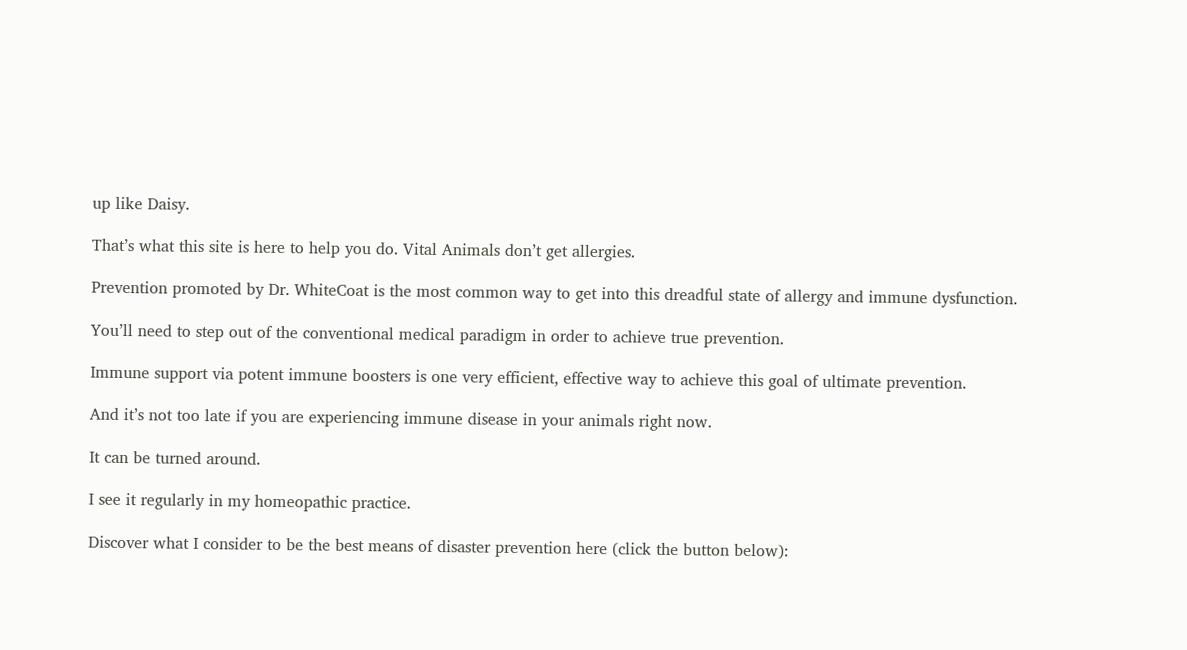up like Daisy.

That’s what this site is here to help you do. Vital Animals don’t get allergies.

Prevention promoted by Dr. WhiteCoat is the most common way to get into this dreadful state of allergy and immune dysfunction.

You’ll need to step out of the conventional medical paradigm in order to achieve true prevention.

Immune support via potent immune boosters is one very efficient, effective way to achieve this goal of ultimate prevention.

And it’s not too late if you are experiencing immune disease in your animals right now.

It can be turned around.

I see it regularly in my homeopathic practice.

Discover what I consider to be the best means of disaster prevention here (click the button below):